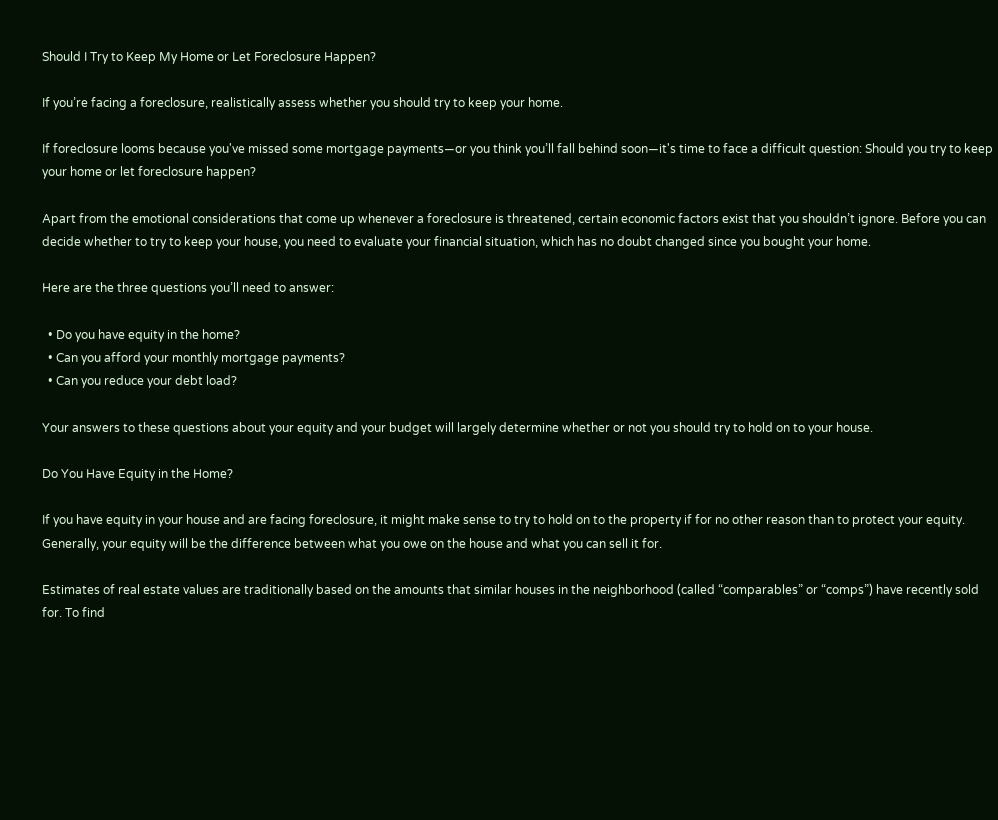Should I Try to Keep My Home or Let Foreclosure Happen?

If you’re facing a foreclosure, realistically assess whether you should try to keep your home.

If foreclosure looms because you've missed some mortgage payments—or you think you’ll fall behind soon—it's time to face a difficult question: Should you try to keep your home or let foreclosure happen?

Apart from the emotional considerations that come up whenever a foreclosure is threatened, certain economic factors exist that you shouldn’t ignore. Before you can decide whether to try to keep your house, you need to evaluate your financial situation, which has no doubt changed since you bought your home.

Here are the three questions you’ll need to answer:

  • Do you have equity in the home?
  • Can you afford your monthly mortgage payments?
  • Can you reduce your debt load?

Your answers to these questions about your equity and your budget will largely determine whether or not you should try to hold on to your house.

Do You Have Equity in the Home?

If you have equity in your house and are facing foreclosure, it might make sense to try to hold on to the property if for no other reason than to protect your equity. Generally, your equity will be the difference between what you owe on the house and what you can sell it for.

Estimates of real estate values are traditionally based on the amounts that similar houses in the neighborhood (called “comparables” or “comps”) have recently sold for. To find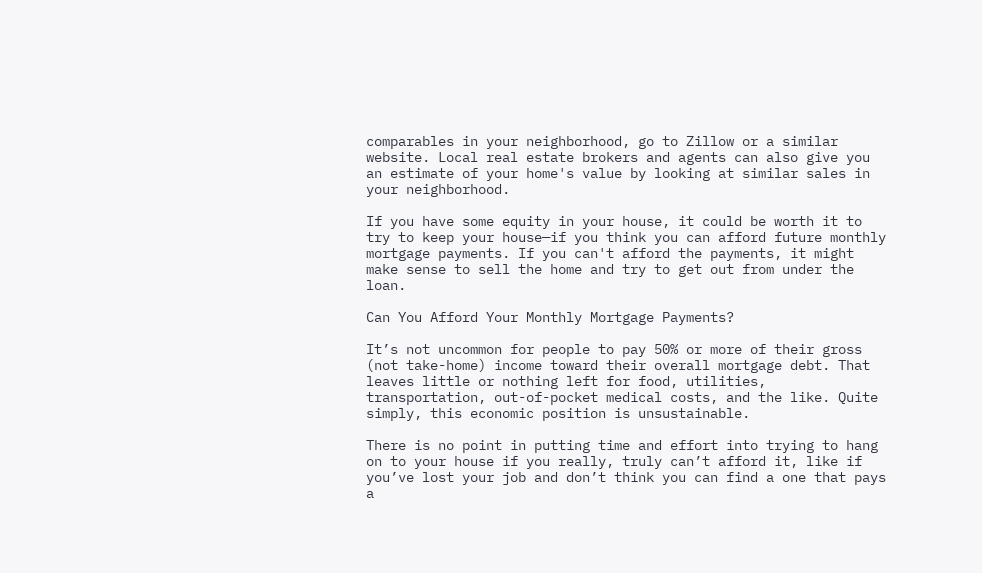comparables in your neighborhood, go to Zillow or a similar website. Local real estate brokers and agents can also give you an estimate of your home's value by looking at similar sales in your neighborhood.

If you have some equity in your house, it could be worth it to try to keep your house—if you think you can afford future monthly mortgage payments. If you can't afford the payments, it might make sense to sell the home and try to get out from under the loan.

Can You Afford Your Monthly Mortgage Payments?

It’s not uncommon for people to pay 50% or more of their gross (not take-home) income toward their overall mortgage debt. That leaves little or nothing left for food, utilities, transportation, out-of-pocket medical costs, and the like. Quite simply, this economic position is unsustainable.

There is no point in putting time and effort into trying to hang on to your house if you really, truly can’t afford it, like if you’ve lost your job and don’t think you can find a one that pays a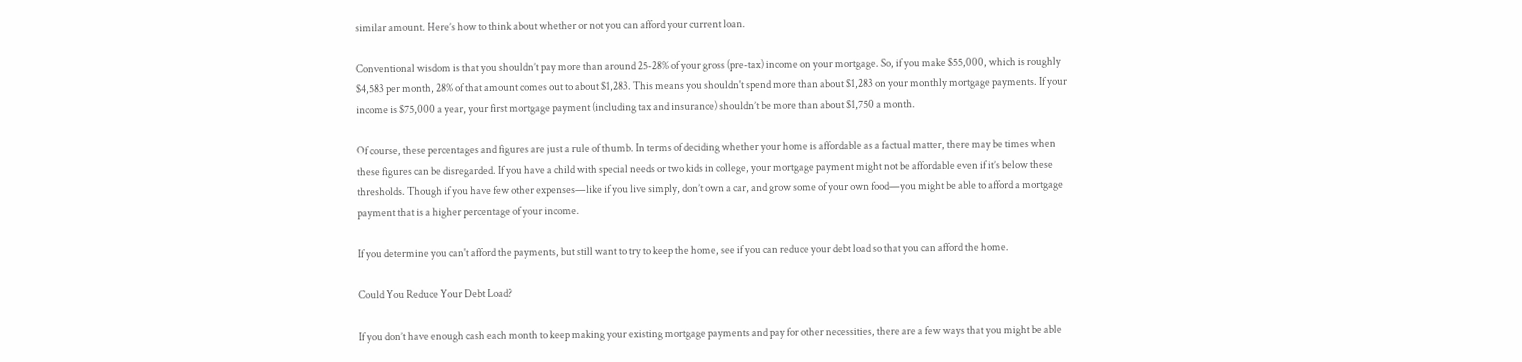similar amount. Here’s how to think about whether or not you can afford your current loan.

Conventional wisdom is that you shouldn’t pay more than around 25-28% of your gross (pre-tax) income on your mortgage. So, if you make $55,000, which is roughly $4,583 per month, 28% of that amount comes out to about $1,283. This means you shouldn't spend more than about $1,283 on your monthly mortgage payments. If your income is $75,000 a year, your first mortgage payment (including tax and insurance) shouldn’t be more than about $1,750 a month.

Of course, these percentages and figures are just a rule of thumb. In terms of deciding whether your home is affordable as a factual matter, there may be times when these figures can be disregarded. If you have a child with special needs or two kids in college, your mortgage payment might not be affordable even if it’s below these thresholds. Though if you have few other expenses—like if you live simply, don’t own a car, and grow some of your own food—you might be able to afford a mortgage payment that is a higher percentage of your income.

If you determine you can't afford the payments, but still want to try to keep the home, see if you can reduce your debt load so that you can afford the home.

Could You Reduce Your Debt Load?

If you don’t have enough cash each month to keep making your existing mortgage payments and pay for other necessities, there are a few ways that you might be able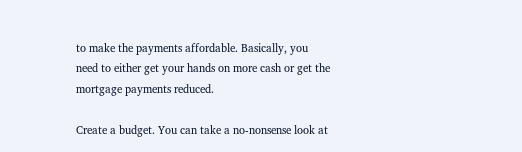to make the payments affordable. Basically, you need to either get your hands on more cash or get the mortgage payments reduced.

Create a budget. You can take a no-nonsense look at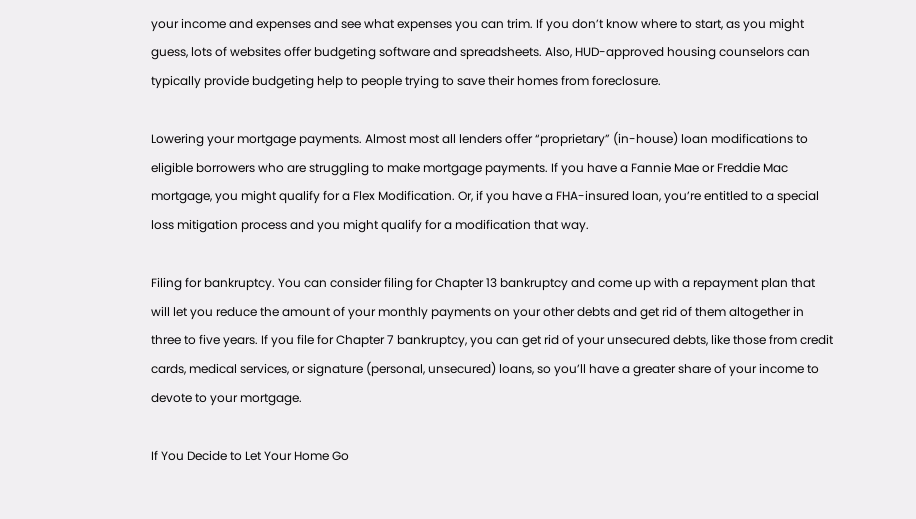your income and expenses and see what expenses you can trim. If you don’t know where to start, as you might guess, lots of websites offer budgeting software and spreadsheets. Also, HUD-approved housing counselors can typically provide budgeting help to people trying to save their homes from foreclosure.

Lowering your mortgage payments. Almost most all lenders offer “proprietary” (in-house) loan modifications to eligible borrowers who are struggling to make mortgage payments. If you have a Fannie Mae or Freddie Mac mortgage, you might qualify for a Flex Modification. Or, if you have a FHA-insured loan, you’re entitled to a special loss mitigation process and you might qualify for a modification that way.

Filing for bankruptcy. You can consider filing for Chapter 13 bankruptcy and come up with a repayment plan that will let you reduce the amount of your monthly payments on your other debts and get rid of them altogether in three to five years. If you file for Chapter 7 bankruptcy, you can get rid of your unsecured debts, like those from credit cards, medical services, or signature (personal, unsecured) loans, so you’ll have a greater share of your income to devote to your mortgage.

If You Decide to Let Your Home Go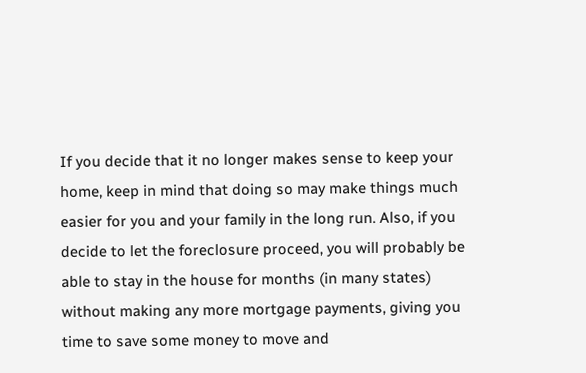If you decide that it no longer makes sense to keep your home, keep in mind that doing so may make things much easier for you and your family in the long run. Also, if you decide to let the foreclosure proceed, you will probably be able to stay in the house for months (in many states) without making any more mortgage payments, giving you time to save some money to move and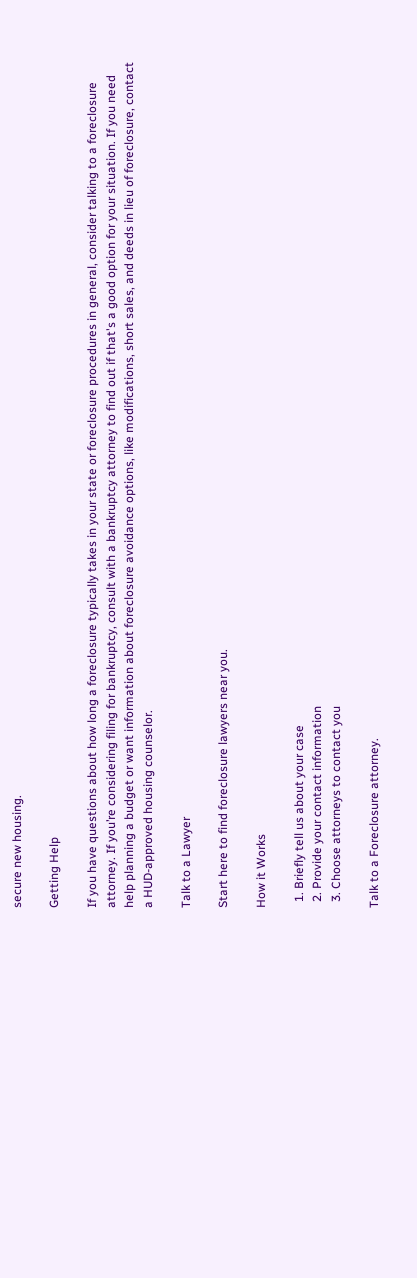secure new housing.

Getting Help

If you have questions about how long a foreclosure typically takes in your state or foreclosure procedures in general, consider talking to a foreclosure attorney. If you’re considering filing for bankruptcy, consult with a bankruptcy attorney to find out if that's a good option for your situation. If you need help planning a budget or want information about foreclosure avoidance options, like modifications, short sales, and deeds in lieu of foreclosure, contact a HUD-approved housing counselor.

Talk to a Lawyer

Start here to find foreclosure lawyers near you.

How it Works

  1. Briefly tell us about your case
  2. Provide your contact information
  3. Choose attorneys to contact you

Talk to a Foreclosure attorney.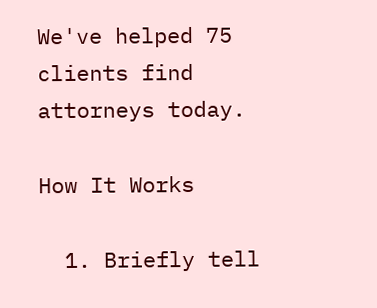We've helped 75 clients find attorneys today.

How It Works

  1. Briefly tell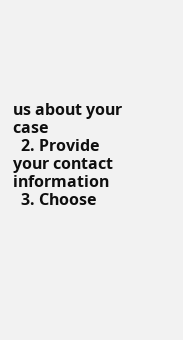us about your case
  2. Provide your contact information
  3. Choose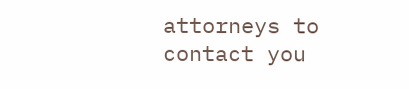attorneys to contact you